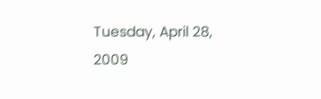Tuesday, April 28, 2009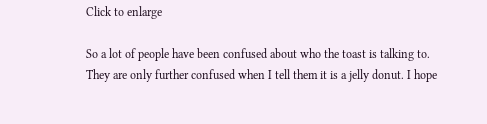Click to enlarge

So a lot of people have been confused about who the toast is talking to. They are only further confused when I tell them it is a jelly donut. I hope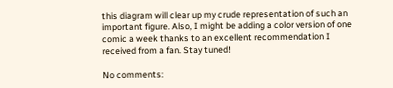this diagram will clear up my crude representation of such an important figure. Also, I might be adding a color version of one comic a week thanks to an excellent recommendation I received from a fan. Stay tuned!

No comments: